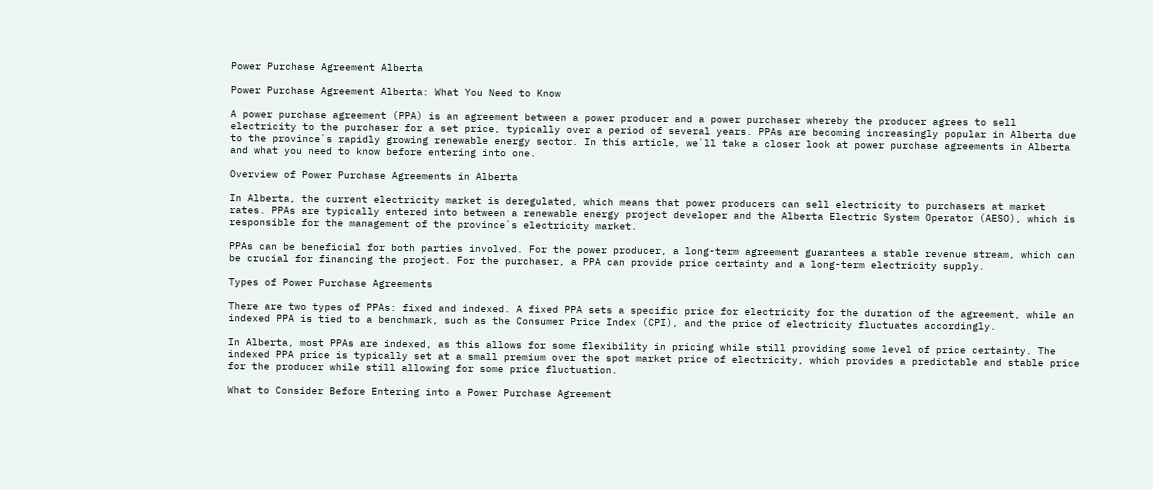Power Purchase Agreement Alberta

Power Purchase Agreement Alberta: What You Need to Know

A power purchase agreement (PPA) is an agreement between a power producer and a power purchaser whereby the producer agrees to sell electricity to the purchaser for a set price, typically over a period of several years. PPAs are becoming increasingly popular in Alberta due to the province`s rapidly growing renewable energy sector. In this article, we`ll take a closer look at power purchase agreements in Alberta and what you need to know before entering into one.

Overview of Power Purchase Agreements in Alberta

In Alberta, the current electricity market is deregulated, which means that power producers can sell electricity to purchasers at market rates. PPAs are typically entered into between a renewable energy project developer and the Alberta Electric System Operator (AESO), which is responsible for the management of the province`s electricity market.

PPAs can be beneficial for both parties involved. For the power producer, a long-term agreement guarantees a stable revenue stream, which can be crucial for financing the project. For the purchaser, a PPA can provide price certainty and a long-term electricity supply.

Types of Power Purchase Agreements

There are two types of PPAs: fixed and indexed. A fixed PPA sets a specific price for electricity for the duration of the agreement, while an indexed PPA is tied to a benchmark, such as the Consumer Price Index (CPI), and the price of electricity fluctuates accordingly.

In Alberta, most PPAs are indexed, as this allows for some flexibility in pricing while still providing some level of price certainty. The indexed PPA price is typically set at a small premium over the spot market price of electricity, which provides a predictable and stable price for the producer while still allowing for some price fluctuation.

What to Consider Before Entering into a Power Purchase Agreement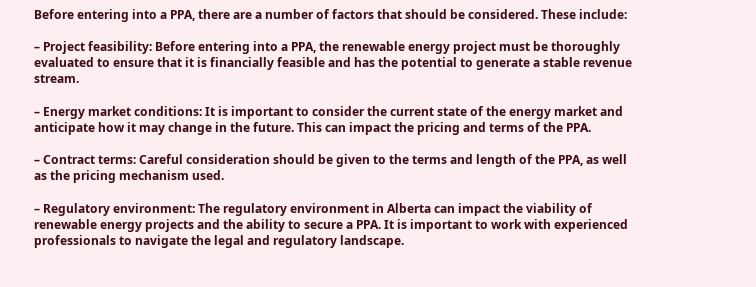Before entering into a PPA, there are a number of factors that should be considered. These include:

– Project feasibility: Before entering into a PPA, the renewable energy project must be thoroughly evaluated to ensure that it is financially feasible and has the potential to generate a stable revenue stream.

– Energy market conditions: It is important to consider the current state of the energy market and anticipate how it may change in the future. This can impact the pricing and terms of the PPA.

– Contract terms: Careful consideration should be given to the terms and length of the PPA, as well as the pricing mechanism used.

– Regulatory environment: The regulatory environment in Alberta can impact the viability of renewable energy projects and the ability to secure a PPA. It is important to work with experienced professionals to navigate the legal and regulatory landscape.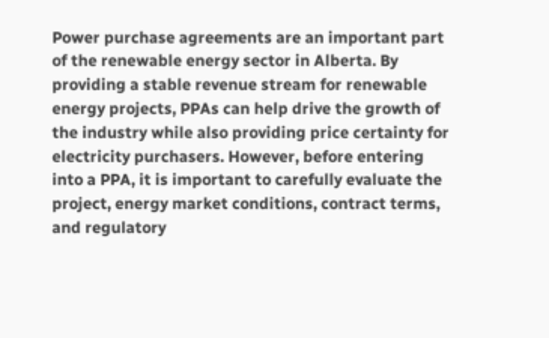Power purchase agreements are an important part of the renewable energy sector in Alberta. By providing a stable revenue stream for renewable energy projects, PPAs can help drive the growth of the industry while also providing price certainty for electricity purchasers. However, before entering into a PPA, it is important to carefully evaluate the project, energy market conditions, contract terms, and regulatory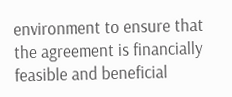environment to ensure that the agreement is financially feasible and beneficial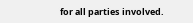for all parties involved.